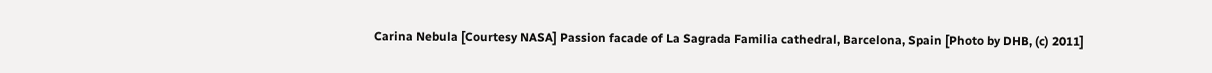Carina Nebula [Courtesy NASA] Passion facade of La Sagrada Familia cathedral, Barcelona, Spain [Photo by DHB, (c) 2011]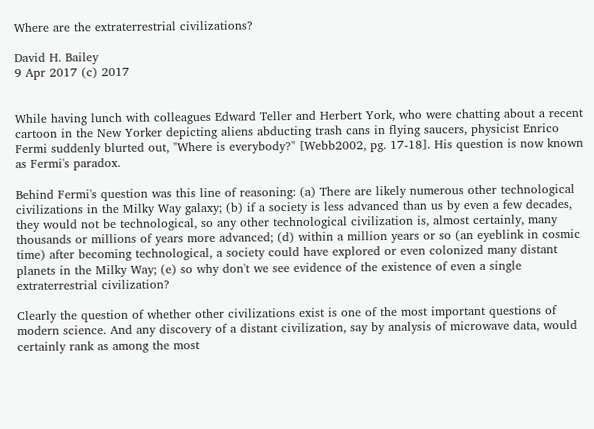Where are the extraterrestrial civilizations?

David H. Bailey
9 Apr 2017 (c) 2017


While having lunch with colleagues Edward Teller and Herbert York, who were chatting about a recent cartoon in the New Yorker depicting aliens abducting trash cans in flying saucers, physicist Enrico Fermi suddenly blurted out, "Where is everybody?" [Webb2002, pg. 17-18]. His question is now known as Fermi's paradox.

Behind Fermi's question was this line of reasoning: (a) There are likely numerous other technological civilizations in the Milky Way galaxy; (b) if a society is less advanced than us by even a few decades, they would not be technological, so any other technological civilization is, almost certainly, many thousands or millions of years more advanced; (d) within a million years or so (an eyeblink in cosmic time) after becoming technological, a society could have explored or even colonized many distant planets in the Milky Way; (e) so why don't we see evidence of the existence of even a single extraterrestrial civilization?

Clearly the question of whether other civilizations exist is one of the most important questions of modern science. And any discovery of a distant civilization, say by analysis of microwave data, would certainly rank as among the most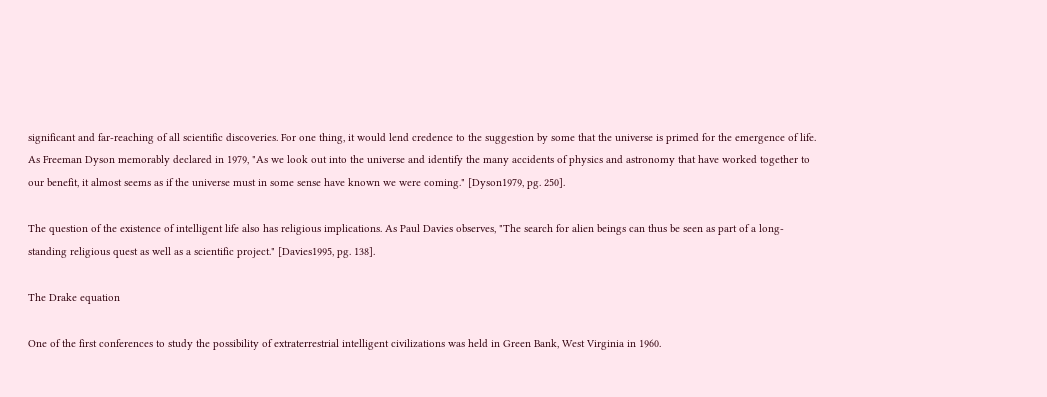significant and far-reaching of all scientific discoveries. For one thing, it would lend credence to the suggestion by some that the universe is primed for the emergence of life. As Freeman Dyson memorably declared in 1979, "As we look out into the universe and identify the many accidents of physics and astronomy that have worked together to our benefit, it almost seems as if the universe must in some sense have known we were coming." [Dyson1979, pg. 250].

The question of the existence of intelligent life also has religious implications. As Paul Davies observes, "The search for alien beings can thus be seen as part of a long-standing religious quest as well as a scientific project." [Davies1995, pg. 138].

The Drake equation

One of the first conferences to study the possibility of extraterrestrial intelligent civilizations was held in Green Bank, West Virginia in 1960.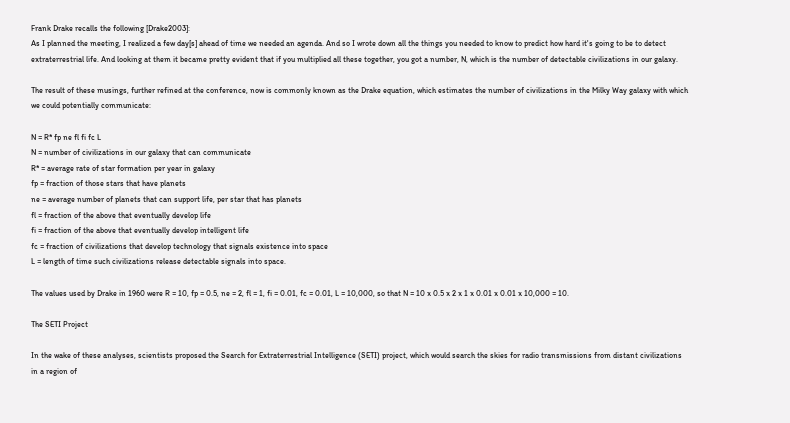Frank Drake recalls the following [Drake2003]:
As I planned the meeting, I realized a few day[s] ahead of time we needed an agenda. And so I wrote down all the things you needed to know to predict how hard it's going to be to detect extraterrestrial life. And looking at them it became pretty evident that if you multiplied all these together, you got a number, N, which is the number of detectable civilizations in our galaxy.

The result of these musings, further refined at the conference, now is commonly known as the Drake equation, which estimates the number of civilizations in the Milky Way galaxy with which we could potentially communicate:

N = R* fp ne fl fi fc L
N = number of civilizations in our galaxy that can communicate
R* = average rate of star formation per year in galaxy
fp = fraction of those stars that have planets
ne = average number of planets that can support life, per star that has planets
fl = fraction of the above that eventually develop life
fi = fraction of the above that eventually develop intelligent life
fc = fraction of civilizations that develop technology that signals existence into space
L = length of time such civilizations release detectable signals into space.

The values used by Drake in 1960 were R = 10, fp = 0.5, ne = 2, fl = 1, fi = 0.01, fc = 0.01, L = 10,000, so that N = 10 x 0.5 x 2 x 1 x 0.01 x 0.01 x 10,000 = 10.

The SETI Project

In the wake of these analyses, scientists proposed the Search for Extraterrestrial Intelligence (SETI) project, which would search the skies for radio transmissions from distant civilizations in a region of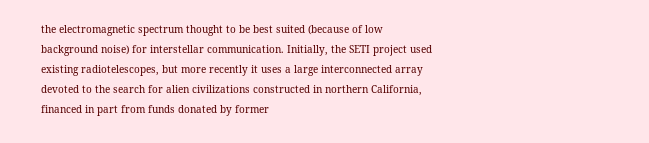the electromagnetic spectrum thought to be best suited (because of low background noise) for interstellar communication. Initially, the SETI project used existing radiotelescopes, but more recently it uses a large interconnected array devoted to the search for alien civilizations constructed in northern California, financed in part from funds donated by former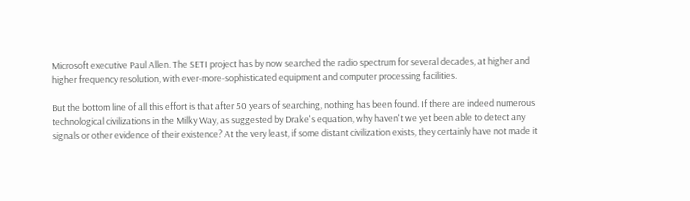Microsoft executive Paul Allen. The SETI project has by now searched the radio spectrum for several decades, at higher and higher frequency resolution, with ever-more-sophisticated equipment and computer processing facilities.

But the bottom line of all this effort is that after 50 years of searching, nothing has been found. If there are indeed numerous technological civilizations in the Milky Way, as suggested by Drake's equation, why haven't we yet been able to detect any signals or other evidence of their existence? At the very least, if some distant civilization exists, they certainly have not made it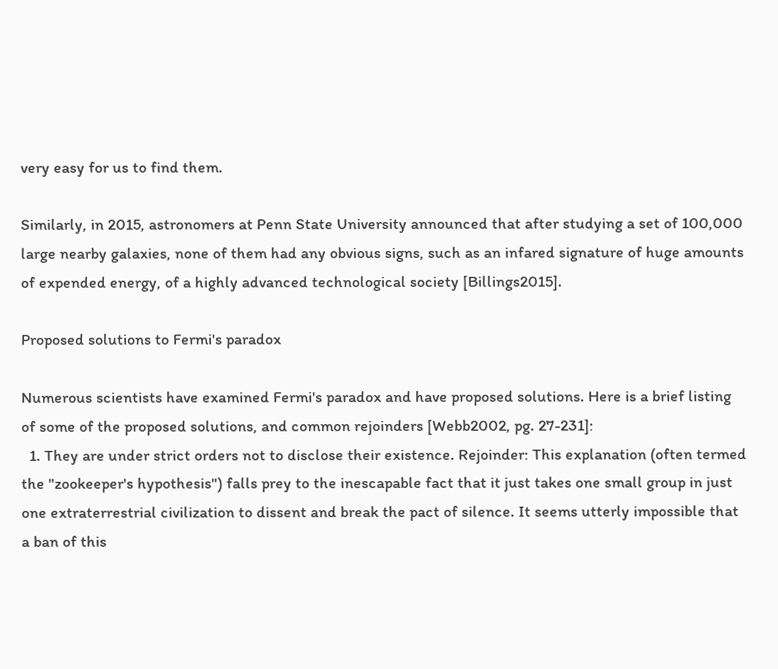very easy for us to find them.

Similarly, in 2015, astronomers at Penn State University announced that after studying a set of 100,000 large nearby galaxies, none of them had any obvious signs, such as an infared signature of huge amounts of expended energy, of a highly advanced technological society [Billings2015].

Proposed solutions to Fermi's paradox

Numerous scientists have examined Fermi's paradox and have proposed solutions. Here is a brief listing of some of the proposed solutions, and common rejoinders [Webb2002, pg. 27-231]:
  1. They are under strict orders not to disclose their existence. Rejoinder: This explanation (often termed the "zookeeper's hypothesis") falls prey to the inescapable fact that it just takes one small group in just one extraterrestrial civilization to dissent and break the pact of silence. It seems utterly impossible that a ban of this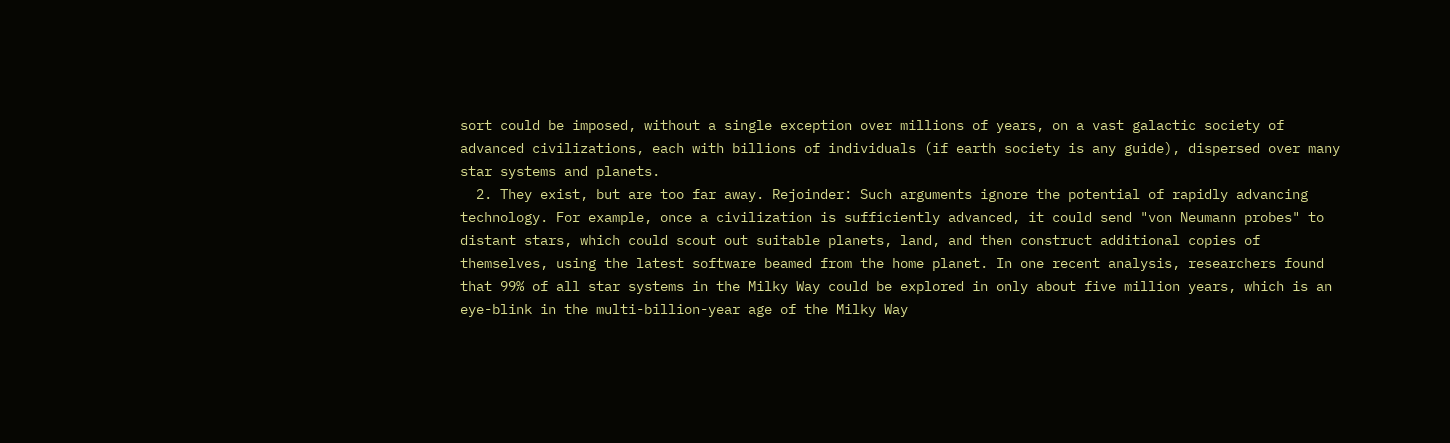sort could be imposed, without a single exception over millions of years, on a vast galactic society of advanced civilizations, each with billions of individuals (if earth society is any guide), dispersed over many star systems and planets.
  2. They exist, but are too far away. Rejoinder: Such arguments ignore the potential of rapidly advancing technology. For example, once a civilization is sufficiently advanced, it could send "von Neumann probes" to distant stars, which could scout out suitable planets, land, and then construct additional copies of themselves, using the latest software beamed from the home planet. In one recent analysis, researchers found that 99% of all star systems in the Milky Way could be explored in only about five million years, which is an eye-blink in the multi-billion-year age of the Milky Way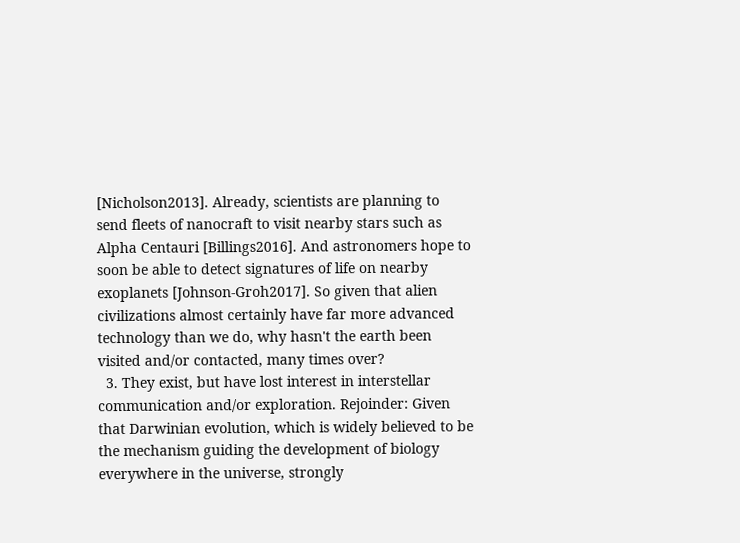[Nicholson2013]. Already, scientists are planning to send fleets of nanocraft to visit nearby stars such as Alpha Centauri [Billings2016]. And astronomers hope to soon be able to detect signatures of life on nearby exoplanets [Johnson-Groh2017]. So given that alien civilizations almost certainly have far more advanced technology than we do, why hasn't the earth been visited and/or contacted, many times over?
  3. They exist, but have lost interest in interstellar communication and/or exploration. Rejoinder: Given that Darwinian evolution, which is widely believed to be the mechanism guiding the development of biology everywhere in the universe, strongly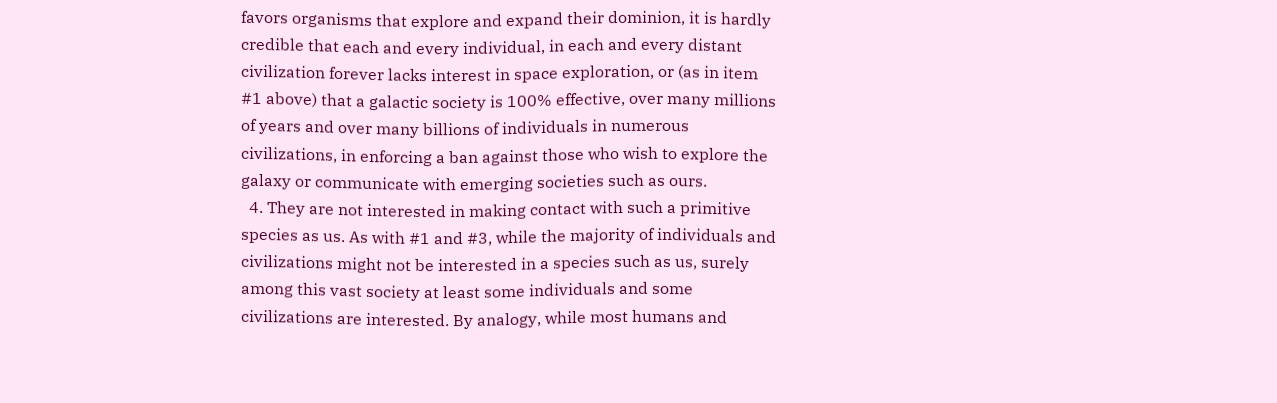favors organisms that explore and expand their dominion, it is hardly credible that each and every individual, in each and every distant civilization forever lacks interest in space exploration, or (as in item #1 above) that a galactic society is 100% effective, over many millions of years and over many billions of individuals in numerous civilizations, in enforcing a ban against those who wish to explore the galaxy or communicate with emerging societies such as ours.
  4. They are not interested in making contact with such a primitive species as us. As with #1 and #3, while the majority of individuals and civilizations might not be interested in a species such as us, surely among this vast society at least some individuals and some civilizations are interested. By analogy, while most humans and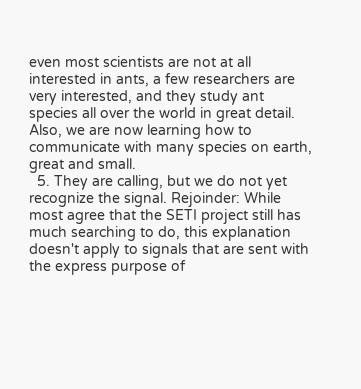even most scientists are not at all interested in ants, a few researchers are very interested, and they study ant species all over the world in great detail. Also, we are now learning how to communicate with many species on earth, great and small.
  5. They are calling, but we do not yet recognize the signal. Rejoinder: While most agree that the SETI project still has much searching to do, this explanation doesn't apply to signals that are sent with the express purpose of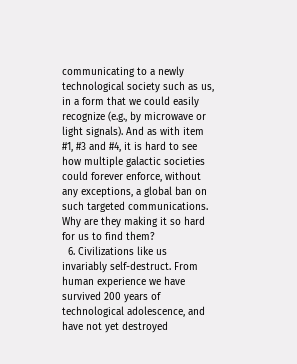communicating to a newly technological society such as us, in a form that we could easily recognize (e.g., by microwave or light signals). And as with item #1, #3 and #4, it is hard to see how multiple galactic societies could forever enforce, without any exceptions, a global ban on such targeted communications. Why are they making it so hard for us to find them?
  6. Civilizations like us invariably self-destruct. From human experience we have survived 200 years of technological adolescence, and have not yet destroyed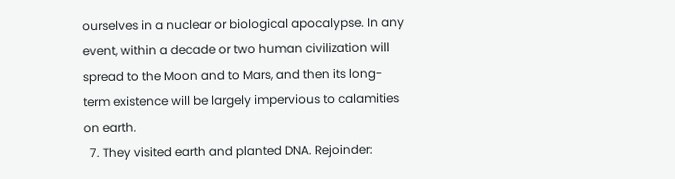ourselves in a nuclear or biological apocalypse. In any event, within a decade or two human civilization will spread to the Moon and to Mars, and then its long-term existence will be largely impervious to calamities on earth.
  7. They visited earth and planted DNA. Rejoinder: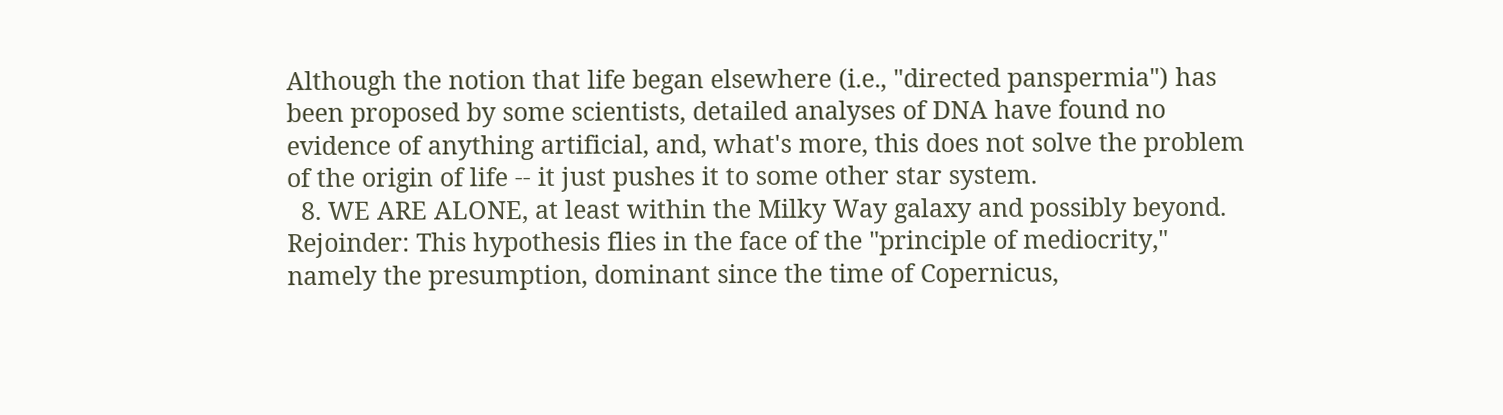Although the notion that life began elsewhere (i.e., "directed panspermia") has been proposed by some scientists, detailed analyses of DNA have found no evidence of anything artificial, and, what's more, this does not solve the problem of the origin of life -- it just pushes it to some other star system.
  8. WE ARE ALONE, at least within the Milky Way galaxy and possibly beyond. Rejoinder: This hypothesis flies in the face of the "principle of mediocrity," namely the presumption, dominant since the time of Copernicus,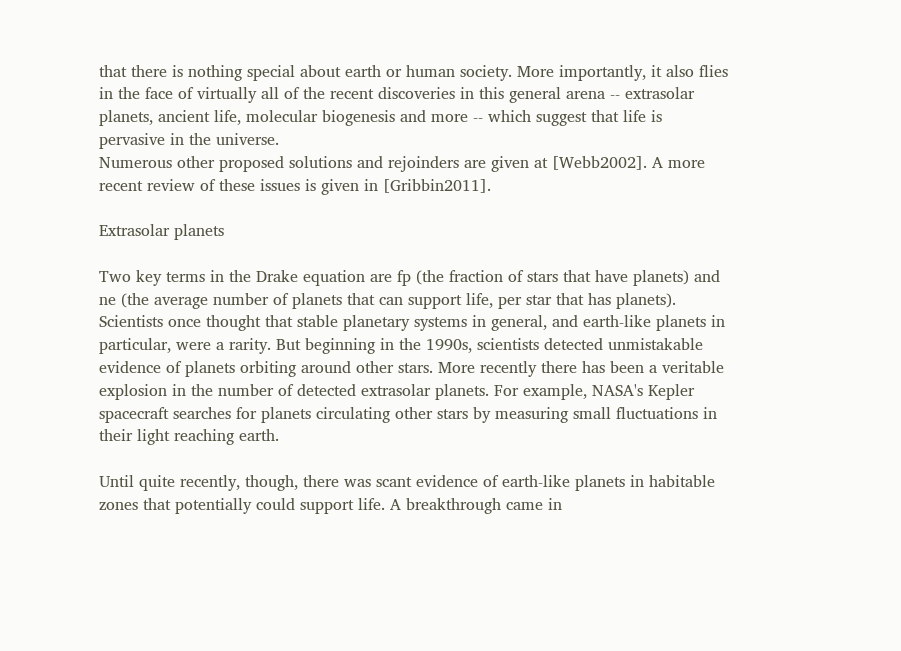that there is nothing special about earth or human society. More importantly, it also flies in the face of virtually all of the recent discoveries in this general arena -- extrasolar planets, ancient life, molecular biogenesis and more -- which suggest that life is pervasive in the universe.
Numerous other proposed solutions and rejoinders are given at [Webb2002]. A more recent review of these issues is given in [Gribbin2011].

Extrasolar planets

Two key terms in the Drake equation are fp (the fraction of stars that have planets) and ne (the average number of planets that can support life, per star that has planets). Scientists once thought that stable planetary systems in general, and earth-like planets in particular, were a rarity. But beginning in the 1990s, scientists detected unmistakable evidence of planets orbiting around other stars. More recently there has been a veritable explosion in the number of detected extrasolar planets. For example, NASA's Kepler spacecraft searches for planets circulating other stars by measuring small fluctuations in their light reaching earth.

Until quite recently, though, there was scant evidence of earth-like planets in habitable zones that potentially could support life. A breakthrough came in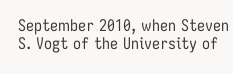September 2010, when Steven S. Vogt of the University of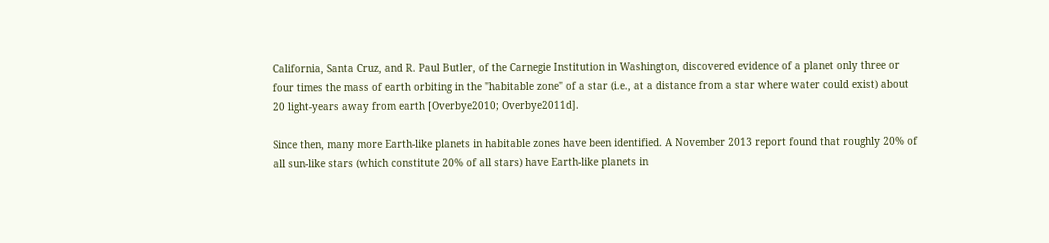California, Santa Cruz, and R. Paul Butler, of the Carnegie Institution in Washington, discovered evidence of a planet only three or four times the mass of earth orbiting in the "habitable zone" of a star (i.e., at a distance from a star where water could exist) about 20 light-years away from earth [Overbye2010; Overbye2011d].

Since then, many more Earth-like planets in habitable zones have been identified. A November 2013 report found that roughly 20% of all sun-like stars (which constitute 20% of all stars) have Earth-like planets in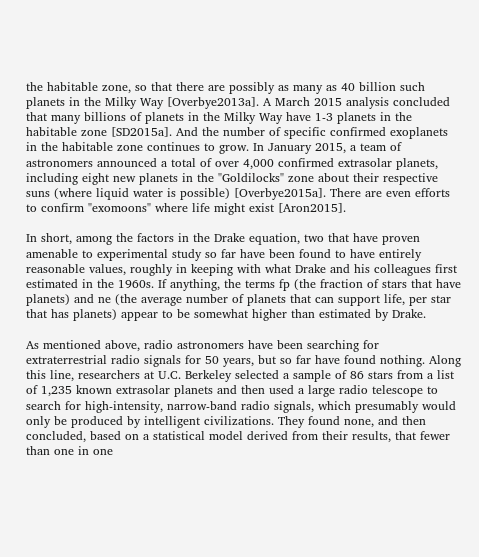the habitable zone, so that there are possibly as many as 40 billion such planets in the Milky Way [Overbye2013a]. A March 2015 analysis concluded that many billions of planets in the Milky Way have 1-3 planets in the habitable zone [SD2015a]. And the number of specific confirmed exoplanets in the habitable zone continues to grow. In January 2015, a team of astronomers announced a total of over 4,000 confirmed extrasolar planets, including eight new planets in the "Goldilocks" zone about their respective suns (where liquid water is possible) [Overbye2015a]. There are even efforts to confirm "exomoons" where life might exist [Aron2015].

In short, among the factors in the Drake equation, two that have proven amenable to experimental study so far have been found to have entirely reasonable values, roughly in keeping with what Drake and his colleagues first estimated in the 1960s. If anything, the terms fp (the fraction of stars that have planets) and ne (the average number of planets that can support life, per star that has planets) appear to be somewhat higher than estimated by Drake.

As mentioned above, radio astronomers have been searching for extraterrestrial radio signals for 50 years, but so far have found nothing. Along this line, researchers at U.C. Berkeley selected a sample of 86 stars from a list of 1,235 known extrasolar planets and then used a large radio telescope to search for high-intensity, narrow-band radio signals, which presumably would only be produced by intelligent civilizations. They found none, and then concluded, based on a statistical model derived from their results, that fewer than one in one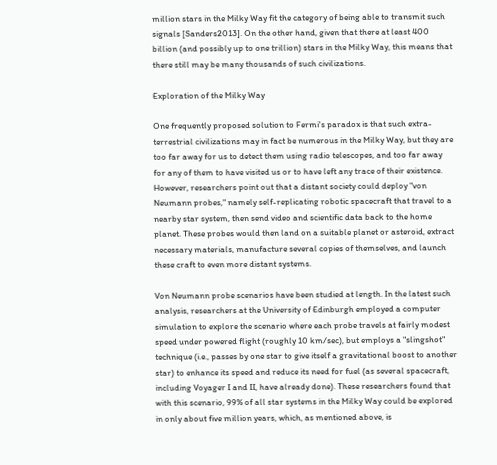million stars in the Milky Way fit the category of being able to transmit such signals [Sanders2013]. On the other hand, given that there at least 400 billion (and possibly up to one trillion) stars in the Milky Way, this means that there still may be many thousands of such civilizations.

Exploration of the Milky Way

One frequently proposed solution to Fermi's paradox is that such extra-terrestrial civilizations may in fact be numerous in the Milky Way, but they are too far away for us to detect them using radio telescopes, and too far away for any of them to have visited us or to have left any trace of their existence. However, researchers point out that a distant society could deploy "von Neumann probes," namely self-replicating robotic spacecraft that travel to a nearby star system, then send video and scientific data back to the home planet. These probes would then land on a suitable planet or asteroid, extract necessary materials, manufacture several copies of themselves, and launch these craft to even more distant systems.

Von Neumann probe scenarios have been studied at length. In the latest such analysis, researchers at the University of Edinburgh employed a computer simulation to explore the scenario where each probe travels at fairly modest speed under powered flight (roughly 10 km/sec), but employs a "slingshot" technique (i.e., passes by one star to give itself a gravitational boost to another star) to enhance its speed and reduce its need for fuel (as several spacecraft, including Voyager I and II, have already done). These researchers found that with this scenario, 99% of all star systems in the Milky Way could be explored in only about five million years, which, as mentioned above, is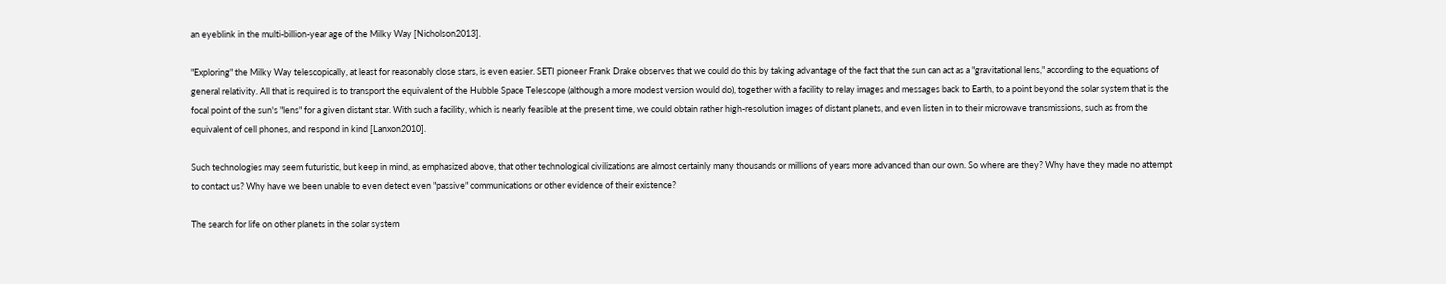an eyeblink in the multi-billion-year age of the Milky Way [Nicholson2013].

"Exploring" the Milky Way telescopically, at least for reasonably close stars, is even easier. SETI pioneer Frank Drake observes that we could do this by taking advantage of the fact that the sun can act as a "gravitational lens," according to the equations of general relativity. All that is required is to transport the equivalent of the Hubble Space Telescope (although a more modest version would do), together with a facility to relay images and messages back to Earth, to a point beyond the solar system that is the focal point of the sun's "lens" for a given distant star. With such a facility, which is nearly feasible at the present time, we could obtain rather high-resolution images of distant planets, and even listen in to their microwave transmissions, such as from the equivalent of cell phones, and respond in kind [Lanxon2010].

Such technologies may seem futuristic, but keep in mind, as emphasized above, that other technological civilizations are almost certainly many thousands or millions of years more advanced than our own. So where are they? Why have they made no attempt to contact us? Why have we been unable to even detect even "passive" communications or other evidence of their existence?

The search for life on other planets in the solar system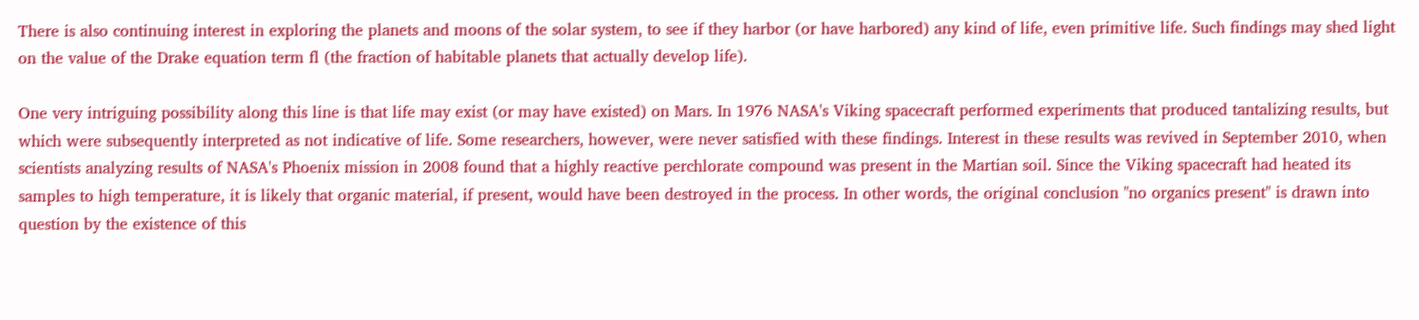There is also continuing interest in exploring the planets and moons of the solar system, to see if they harbor (or have harbored) any kind of life, even primitive life. Such findings may shed light on the value of the Drake equation term fl (the fraction of habitable planets that actually develop life).

One very intriguing possibility along this line is that life may exist (or may have existed) on Mars. In 1976 NASA's Viking spacecraft performed experiments that produced tantalizing results, but which were subsequently interpreted as not indicative of life. Some researchers, however, were never satisfied with these findings. Interest in these results was revived in September 2010, when scientists analyzing results of NASA's Phoenix mission in 2008 found that a highly reactive perchlorate compound was present in the Martian soil. Since the Viking spacecraft had heated its samples to high temperature, it is likely that organic material, if present, would have been destroyed in the process. In other words, the original conclusion "no organics present" is drawn into question by the existence of this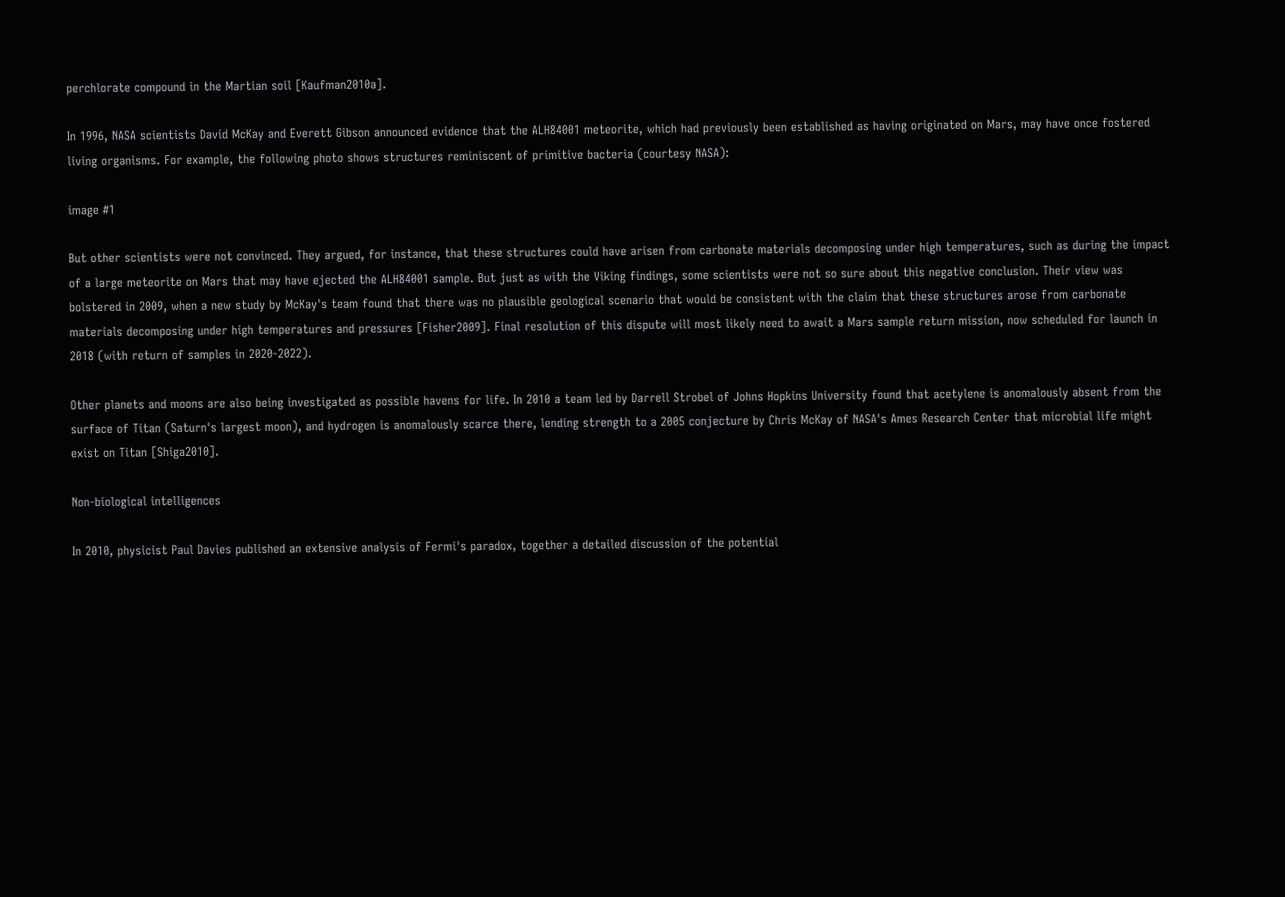perchlorate compound in the Martian soil [Kaufman2010a].

In 1996, NASA scientists David McKay and Everett Gibson announced evidence that the ALH84001 meteorite, which had previously been established as having originated on Mars, may have once fostered living organisms. For example, the following photo shows structures reminiscent of primitive bacteria (courtesy NASA):

image #1

But other scientists were not convinced. They argued, for instance, that these structures could have arisen from carbonate materials decomposing under high temperatures, such as during the impact of a large meteorite on Mars that may have ejected the ALH84001 sample. But just as with the Viking findings, some scientists were not so sure about this negative conclusion. Their view was bolstered in 2009, when a new study by McKay's team found that there was no plausible geological scenario that would be consistent with the claim that these structures arose from carbonate materials decomposing under high temperatures and pressures [Fisher2009]. Final resolution of this dispute will most likely need to await a Mars sample return mission, now scheduled for launch in 2018 (with return of samples in 2020-2022).

Other planets and moons are also being investigated as possible havens for life. In 2010 a team led by Darrell Strobel of Johns Hopkins University found that acetylene is anomalously absent from the surface of Titan (Saturn's largest moon), and hydrogen is anomalously scarce there, lending strength to a 2005 conjecture by Chris McKay of NASA's Ames Research Center that microbial life might exist on Titan [Shiga2010].

Non-biological intelligences

In 2010, physicist Paul Davies published an extensive analysis of Fermi's paradox, together a detailed discussion of the potential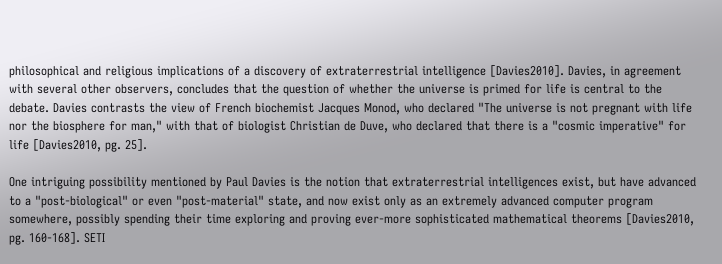philosophical and religious implications of a discovery of extraterrestrial intelligence [Davies2010]. Davies, in agreement with several other observers, concludes that the question of whether the universe is primed for life is central to the debate. Davies contrasts the view of French biochemist Jacques Monod, who declared "The universe is not pregnant with life nor the biosphere for man," with that of biologist Christian de Duve, who declared that there is a "cosmic imperative" for life [Davies2010, pg. 25].

One intriguing possibility mentioned by Paul Davies is the notion that extraterrestrial intelligences exist, but have advanced to a "post-biological" or even "post-material" state, and now exist only as an extremely advanced computer program somewhere, possibly spending their time exploring and proving ever-more sophisticated mathematical theorems [Davies2010, pg. 160-168]. SETI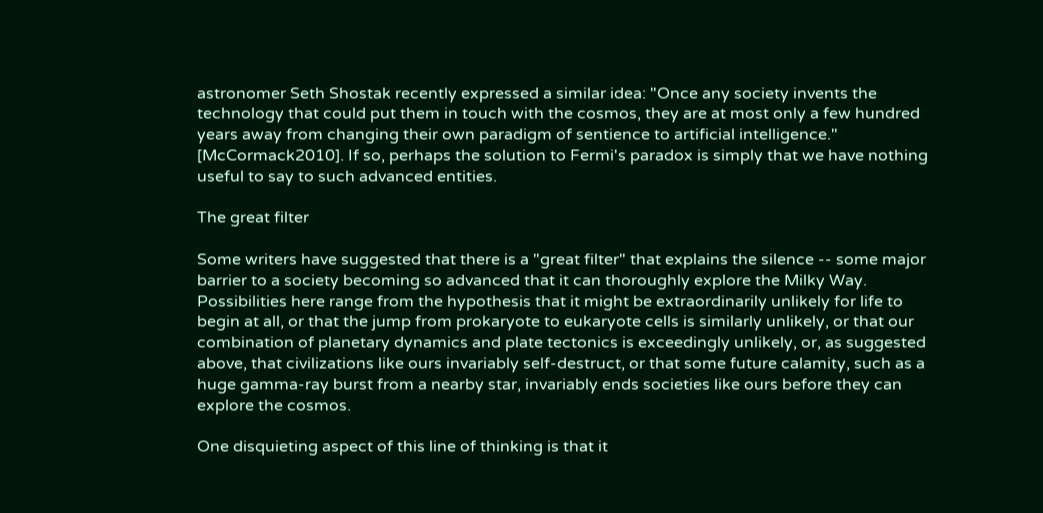astronomer Seth Shostak recently expressed a similar idea: "Once any society invents the technology that could put them in touch with the cosmos, they are at most only a few hundred years away from changing their own paradigm of sentience to artificial intelligence." [McCormack2010]. If so, perhaps the solution to Fermi's paradox is simply that we have nothing useful to say to such advanced entities.

The great filter

Some writers have suggested that there is a "great filter" that explains the silence -- some major barrier to a society becoming so advanced that it can thoroughly explore the Milky Way. Possibilities here range from the hypothesis that it might be extraordinarily unlikely for life to begin at all, or that the jump from prokaryote to eukaryote cells is similarly unlikely, or that our combination of planetary dynamics and plate tectonics is exceedingly unlikely, or, as suggested above, that civilizations like ours invariably self-destruct, or that some future calamity, such as a huge gamma-ray burst from a nearby star, invariably ends societies like ours before they can explore the cosmos.

One disquieting aspect of this line of thinking is that it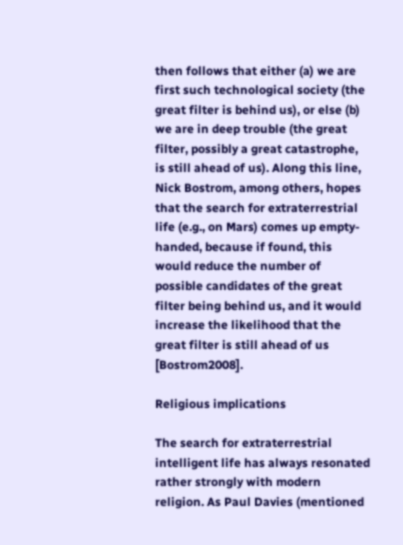then follows that either (a) we are first such technological society (the great filter is behind us), or else (b) we are in deep trouble (the great filter, possibly a great catastrophe, is still ahead of us). Along this line, Nick Bostrom, among others, hopes that the search for extraterrestrial life (e.g., on Mars) comes up empty-handed, because if found, this would reduce the number of possible candidates of the great filter being behind us, and it would increase the likelihood that the great filter is still ahead of us [Bostrom2008].

Religious implications

The search for extraterrestrial intelligent life has always resonated rather strongly with modern religion. As Paul Davies (mentioned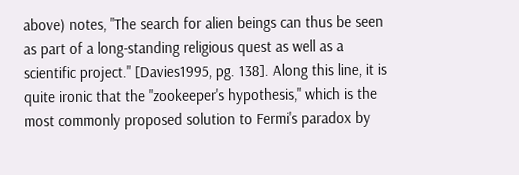above) notes, "The search for alien beings can thus be seen as part of a long-standing religious quest as well as a scientific project." [Davies1995, pg. 138]. Along this line, it is quite ironic that the "zookeeper's hypothesis," which is the most commonly proposed solution to Fermi's paradox by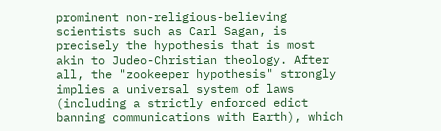prominent non-religious-believing scientists such as Carl Sagan, is precisely the hypothesis that is most akin to Judeo-Christian theology. After all, the "zookeeper hypothesis" strongly implies a universal system of laws (including a strictly enforced edict banning communications with Earth), which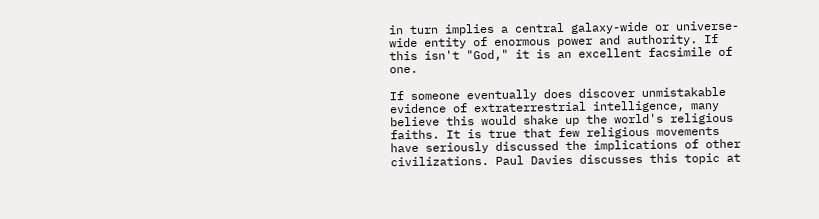in turn implies a central galaxy-wide or universe-wide entity of enormous power and authority. If this isn't "God," it is an excellent facsimile of one.

If someone eventually does discover unmistakable evidence of extraterrestrial intelligence, many believe this would shake up the world's religious faiths. It is true that few religious movements have seriously discussed the implications of other civilizations. Paul Davies discusses this topic at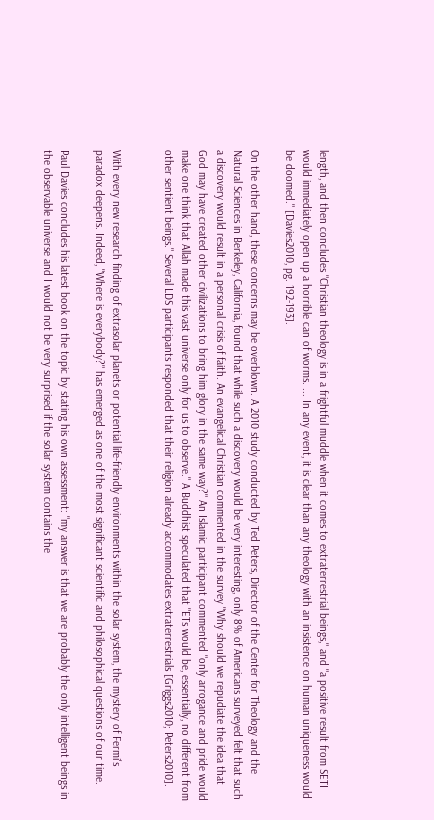length, and then concludes "Christian theology is in a frightful muddle when it comes to extraterrestrial beings," and "a positive result from SETI would immediately open up a horrible can of worms. ... In any event, it is clear than any theology with an insistence on human uniqueness would be doomed." [Davies2010, pg. 192-193].

On the other hand, these concerns may be overblown. A 2010 study conducted by Ted Peters, Director of the Center for Theology and the Natural Sciences in Berkeley, California, found that while such a discovery would be very interesting, only 8% of Americans surveyed felt that such a discovery would result in a personal crisis of faith. An evangelical Christian commented in the survey "Why should we repudiate the idea that God may have created other civilizations to bring him glory in the same way?" An Islamic participant commented "only arrogance and pride would make one think that Allah made this vast universe only for us to observe." A Buddhist speculated that "ETs would be, essentially, no different from other sentient beings." Several LDS participants responded that their religion already accommodates extraterrestrials [Griggs2010; Peters2010].


With every new research finding of extrasolar planets or potential life-friendly environments within the solar system, the mystery of Fermi's paradox deepens. Indeed, "Where is everybody?" has emerged as one of the most significant scientific and philosophical questions of our time.

Paul Davies concludes his latest book on the topic by stating his own assessment: "my answer is that we are probably the only intelligent beings in the observable universe and I would not be very surprised if the solar system contains the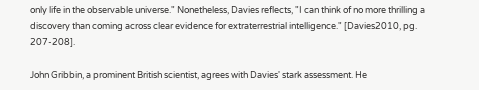only life in the observable universe." Nonetheless, Davies reflects, "I can think of no more thrilling a discovery than coming across clear evidence for extraterrestrial intelligence." [Davies2010, pg. 207-208].

John Gribbin, a prominent British scientist, agrees with Davies' stark assessment. He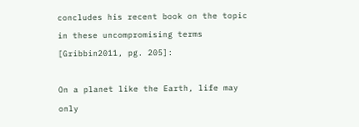concludes his recent book on the topic in these uncompromising terms [Gribbin2011, pg. 205]:

On a planet like the Earth, life may only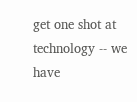get one shot at technology -- we have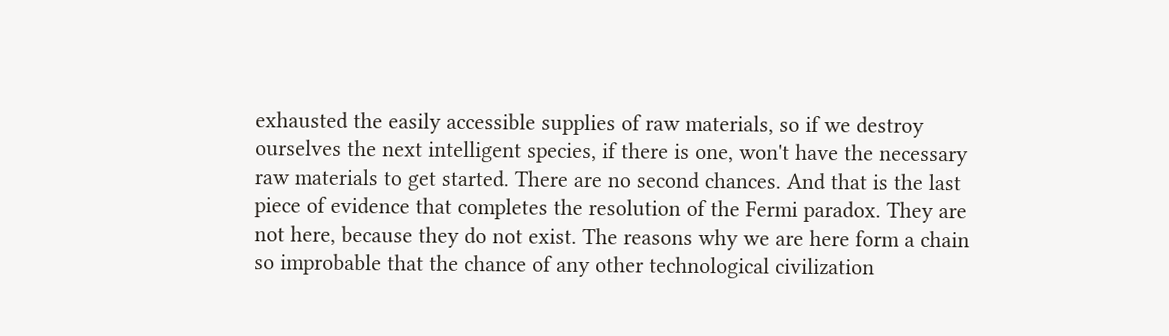exhausted the easily accessible supplies of raw materials, so if we destroy ourselves the next intelligent species, if there is one, won't have the necessary raw materials to get started. There are no second chances. And that is the last piece of evidence that completes the resolution of the Fermi paradox. They are not here, because they do not exist. The reasons why we are here form a chain so improbable that the chance of any other technological civilization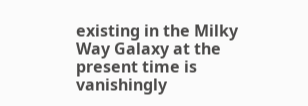existing in the Milky Way Galaxy at the present time is vanishingly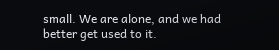small. We are alone, and we had better get used to it.